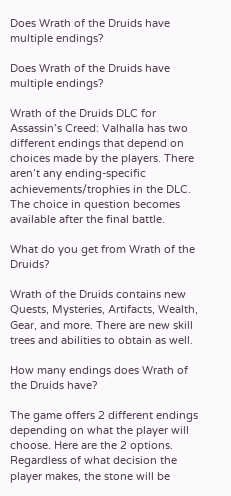Does Wrath of the Druids have multiple endings?

Does Wrath of the Druids have multiple endings?

Wrath of the Druids DLC for Assassin’s Creed: Valhalla has two different endings that depend on choices made by the players. There aren’t any ending-specific achievements/trophies in the DLC. The choice in question becomes available after the final battle.

What do you get from Wrath of the Druids?

Wrath of the Druids contains new Quests, Mysteries, Artifacts, Wealth, Gear, and more. There are new skill trees and abilities to obtain as well.

How many endings does Wrath of the Druids have?

The game offers 2 different endings depending on what the player will choose. Here are the 2 options. Regardless of what decision the player makes, the stone will be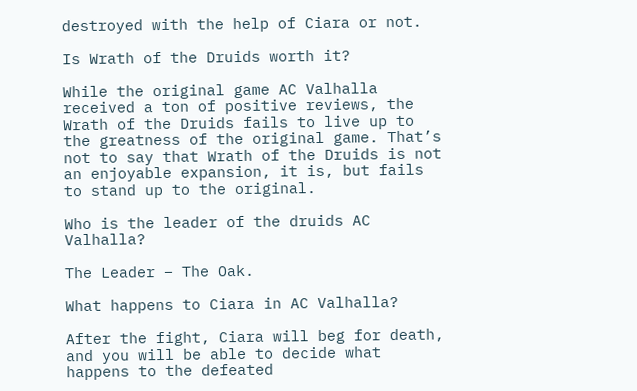destroyed with the help of Ciara or not.

Is Wrath of the Druids worth it?

While the original game AC Valhalla received a ton of positive reviews, the Wrath of the Druids fails to live up to the greatness of the original game. That’s not to say that Wrath of the Druids is not an enjoyable expansion, it is, but fails to stand up to the original.

Who is the leader of the druids AC Valhalla?

The Leader – The Oak.

What happens to Ciara in AC Valhalla?

After the fight, Ciara will beg for death, and you will be able to decide what happens to the defeated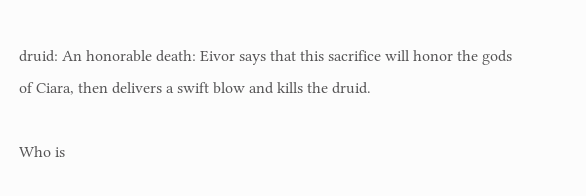druid: An honorable death: Eivor says that this sacrifice will honor the gods of Ciara, then delivers a swift blow and kills the druid.

Who is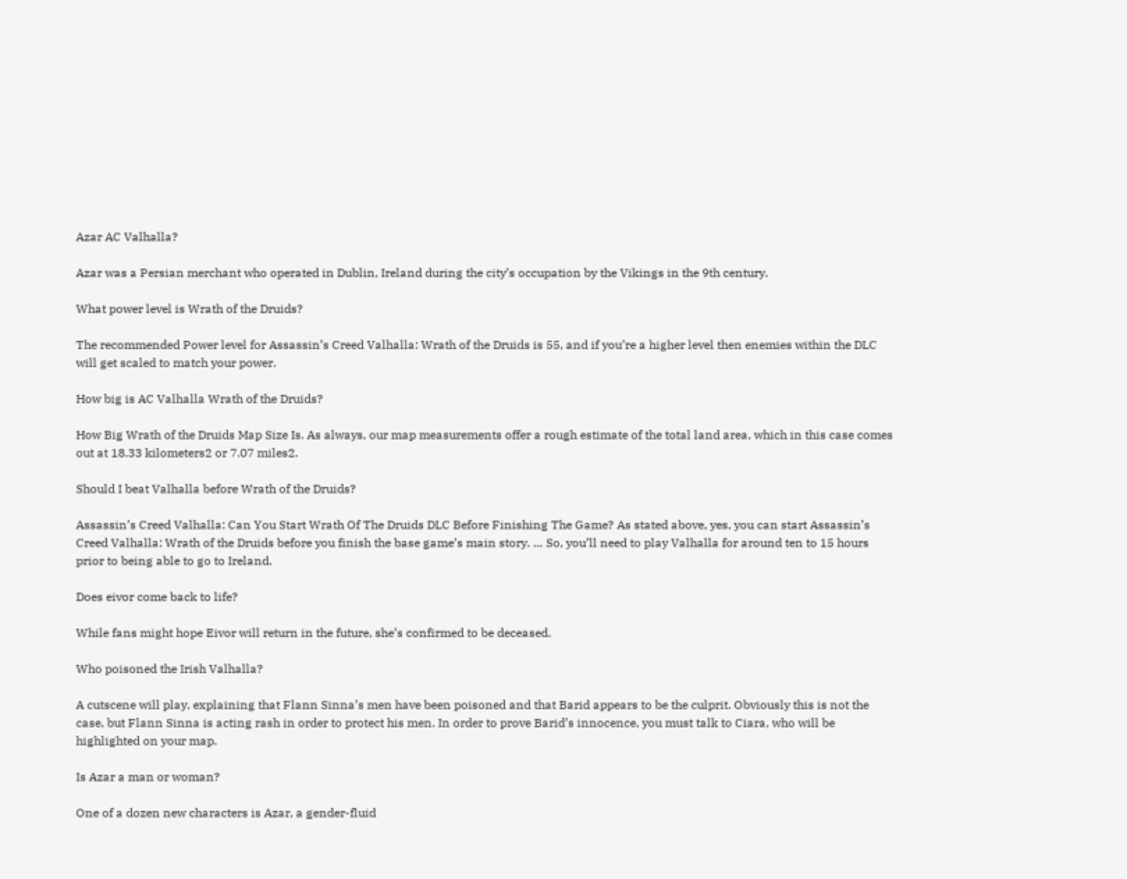Azar AC Valhalla?

Azar was a Persian merchant who operated in Dublin, Ireland during the city’s occupation by the Vikings in the 9th century.

What power level is Wrath of the Druids?

The recommended Power level for Assassin’s Creed Valhalla: Wrath of the Druids is 55, and if you’re a higher level then enemies within the DLC will get scaled to match your power.

How big is AC Valhalla Wrath of the Druids?

How Big Wrath of the Druids Map Size Is. As always, our map measurements offer a rough estimate of the total land area, which in this case comes out at 18.33 kilometers2 or 7.07 miles2.

Should I beat Valhalla before Wrath of the Druids?

Assassin’s Creed Valhalla: Can You Start Wrath Of The Druids DLC Before Finishing The Game? As stated above, yes, you can start Assassin’s Creed Valhalla: Wrath of the Druids before you finish the base game’s main story. … So, you’ll need to play Valhalla for around ten to 15 hours prior to being able to go to Ireland.

Does eivor come back to life?

While fans might hope Eivor will return in the future, she’s confirmed to be deceased.

Who poisoned the Irish Valhalla?

A cutscene will play, explaining that Flann Sinna’s men have been poisoned and that Barid appears to be the culprit. Obviously this is not the case, but Flann Sinna is acting rash in order to protect his men. In order to prove Barid’s innocence, you must talk to Ciara, who will be highlighted on your map.

Is Azar a man or woman?

One of a dozen new characters is Azar, a gender-fluid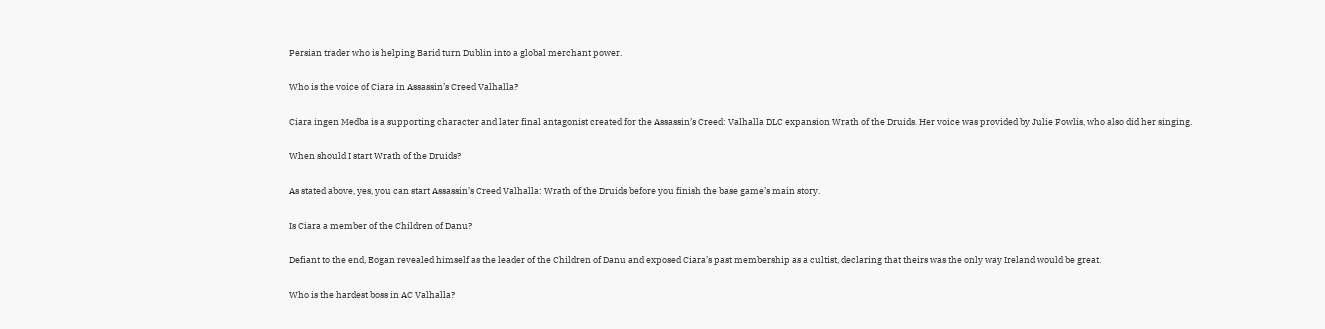Persian trader who is helping Barid turn Dublin into a global merchant power.

Who is the voice of Ciara in Assassin’s Creed Valhalla?

Ciara ingen Medba is a supporting character and later final antagonist created for the Assassin’s Creed: Valhalla DLC expansion Wrath of the Druids. Her voice was provided by Julie Fowlis, who also did her singing.

When should I start Wrath of the Druids?

As stated above, yes, you can start Assassin’s Creed Valhalla: Wrath of the Druids before you finish the base game’s main story.

Is Ciara a member of the Children of Danu?

Defiant to the end, Eogan revealed himself as the leader of the Children of Danu and exposed Ciara’s past membership as a cultist, declaring that theirs was the only way Ireland would be great.

Who is the hardest boss in AC Valhalla?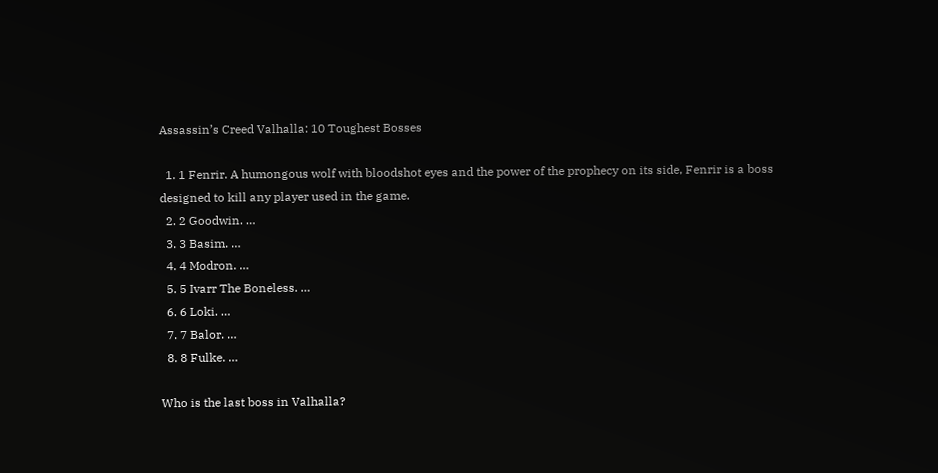Assassin’s Creed Valhalla: 10 Toughest Bosses

  1. 1 Fenrir. A humongous wolf with bloodshot eyes and the power of the prophecy on its side, Fenrir is a boss designed to kill any player used in the game.
  2. 2 Goodwin. …
  3. 3 Basim. …
  4. 4 Modron. …
  5. 5 Ivarr The Boneless. …
  6. 6 Loki. …
  7. 7 Balor. …
  8. 8 Fulke. …

Who is the last boss in Valhalla?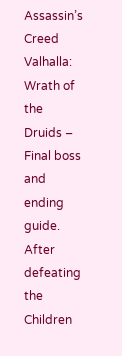Assassin’s Creed Valhalla: Wrath of the Druids – Final boss and ending guide. After defeating the Children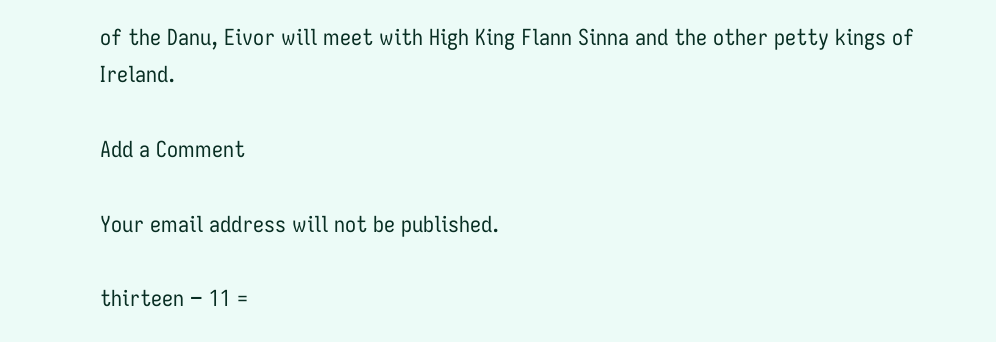of the Danu, Eivor will meet with High King Flann Sinna and the other petty kings of Ireland.

Add a Comment

Your email address will not be published.

thirteen − 11 =